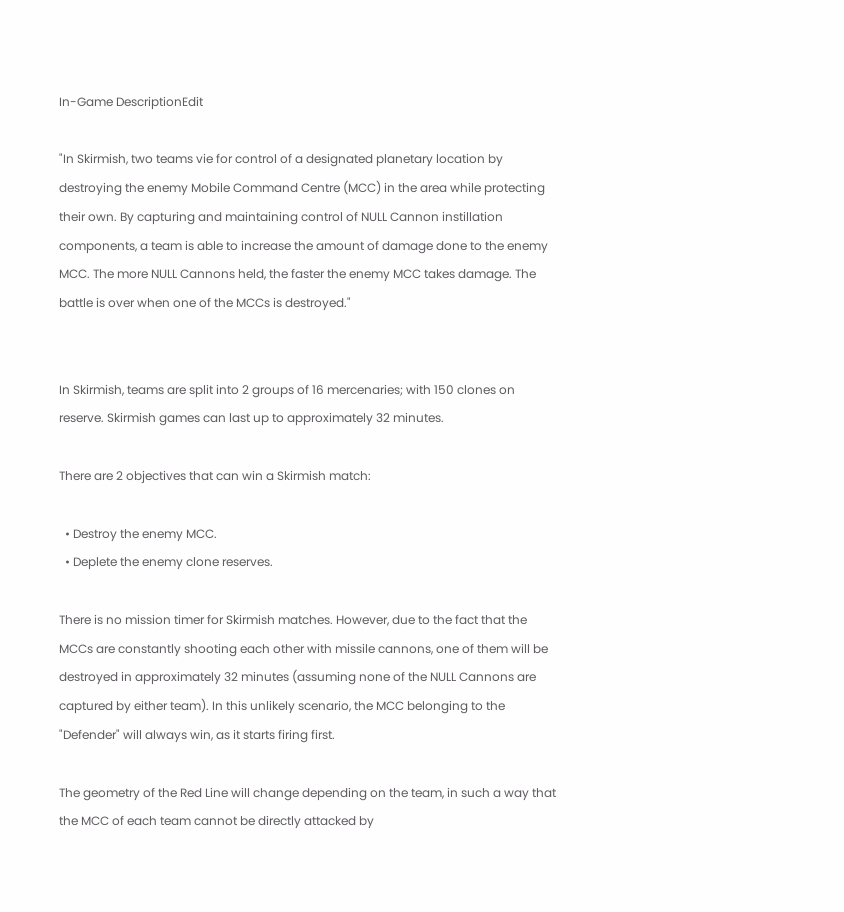In-Game DescriptionEdit

"In Skirmish, two teams vie for control of a designated planetary location by destroying the enemy Mobile Command Centre (MCC) in the area while protecting their own. By capturing and maintaining control of NULL Cannon instillation components, a team is able to increase the amount of damage done to the enemy MCC. The more NULL Cannons held, the faster the enemy MCC takes damage. The battle is over when one of the MCCs is destroyed."


In Skirmish, teams are split into 2 groups of 16 mercenaries; with 150 clones on reserve. Skirmish games can last up to approximately 32 minutes.

There are 2 objectives that can win a Skirmish match:

  • Destroy the enemy MCC.
  • Deplete the enemy clone reserves.

There is no mission timer for Skirmish matches. However, due to the fact that the MCCs are constantly shooting each other with missile cannons, one of them will be destroyed in approximately 32 minutes (assuming none of the NULL Cannons are captured by either team). In this unlikely scenario, the MCC belonging to the "Defender" will always win, as it starts firing first.

The geometry of the Red Line will change depending on the team, in such a way that the MCC of each team cannot be directly attacked by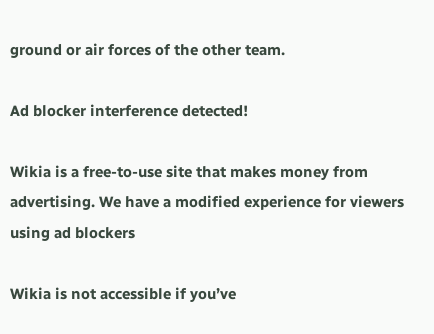ground or air forces of the other team.

Ad blocker interference detected!

Wikia is a free-to-use site that makes money from advertising. We have a modified experience for viewers using ad blockers

Wikia is not accessible if you’ve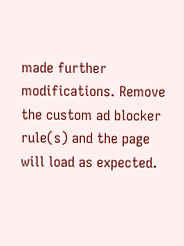made further modifications. Remove the custom ad blocker rule(s) and the page will load as expected.